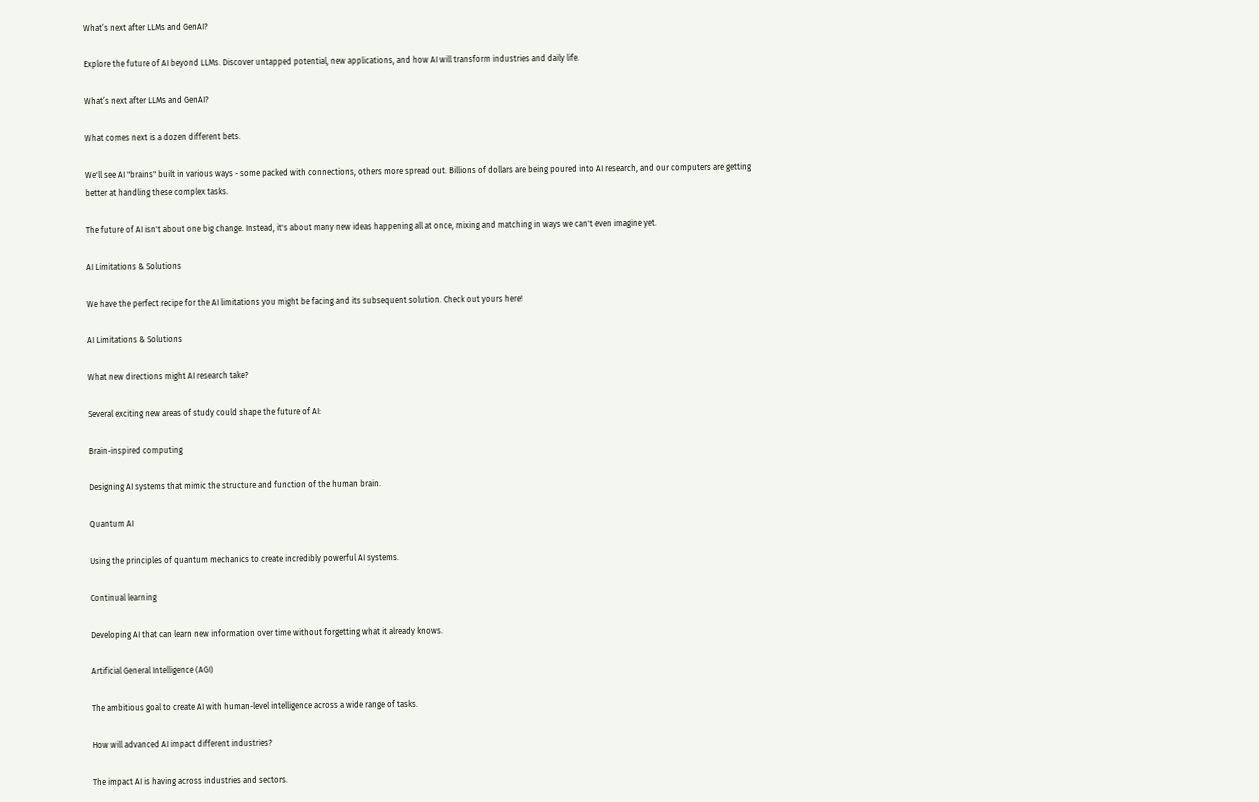What’s next after LLMs and GenAI?

Explore the future of AI beyond LLMs. Discover untapped potential, new applications, and how AI will transform industries and daily life.

What’s next after LLMs and GenAI?

What comes next is a dozen different bets.

We'll see AI "brains" built in various ways - some packed with connections, others more spread out. Billions of dollars are being poured into AI research, and our computers are getting better at handling these complex tasks.

The future of AI isn't about one big change. Instead, it's about many new ideas happening all at once, mixing and matching in ways we can't even imagine yet.

AI Limitations & Solutions

We have the perfect recipe for the AI limitations you might be facing and its subsequent solution. Check out yours here!

AI Limitations & Solutions

What new directions might AI research take?

Several exciting new areas of study could shape the future of AI:

Brain-inspired computing

Designing AI systems that mimic the structure and function of the human brain.

Quantum AI

Using the principles of quantum mechanics to create incredibly powerful AI systems.

Continual learning

Developing AI that can learn new information over time without forgetting what it already knows.

Artificial General Intelligence (AGI)

The ambitious goal to create AI with human-level intelligence across a wide range of tasks.

How will advanced AI impact different industries?

The impact AI is having across industries and sectors.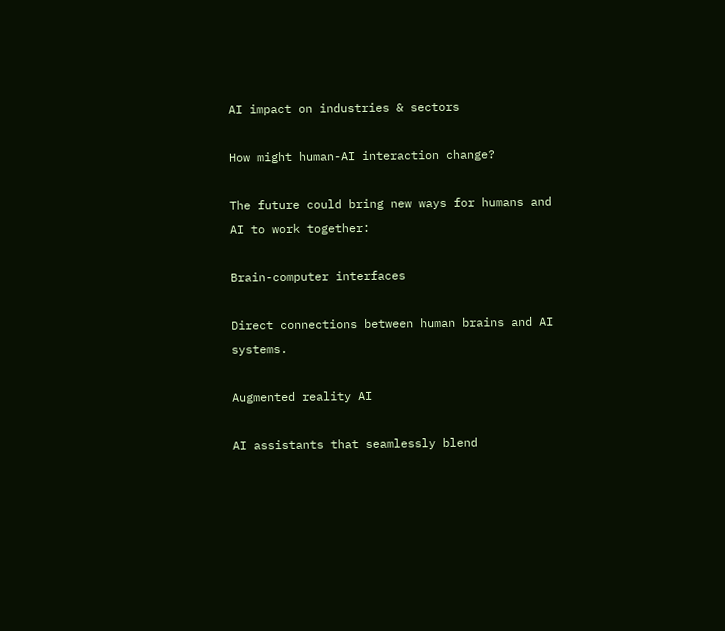AI impact on industries & sectors

How might human-AI interaction change?

The future could bring new ways for humans and AI to work together:

Brain-computer interfaces

Direct connections between human brains and AI systems.

Augmented reality AI

AI assistants that seamlessly blend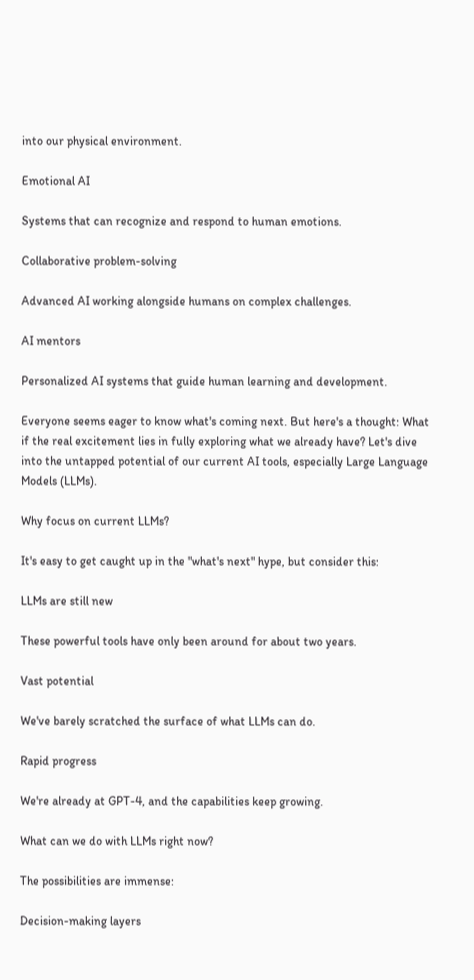into our physical environment.

Emotional AI

Systems that can recognize and respond to human emotions.

Collaborative problem-solving

Advanced AI working alongside humans on complex challenges.

AI mentors

Personalized AI systems that guide human learning and development.

Everyone seems eager to know what's coming next. But here's a thought: What if the real excitement lies in fully exploring what we already have? Let's dive into the untapped potential of our current AI tools, especially Large Language Models (LLMs).

Why focus on current LLMs?

It's easy to get caught up in the "what's next" hype, but consider this:

LLMs are still new

These powerful tools have only been around for about two years.

Vast potential

We've barely scratched the surface of what LLMs can do.

Rapid progress

We're already at GPT-4, and the capabilities keep growing.

What can we do with LLMs right now?

The possibilities are immense:

Decision-making layers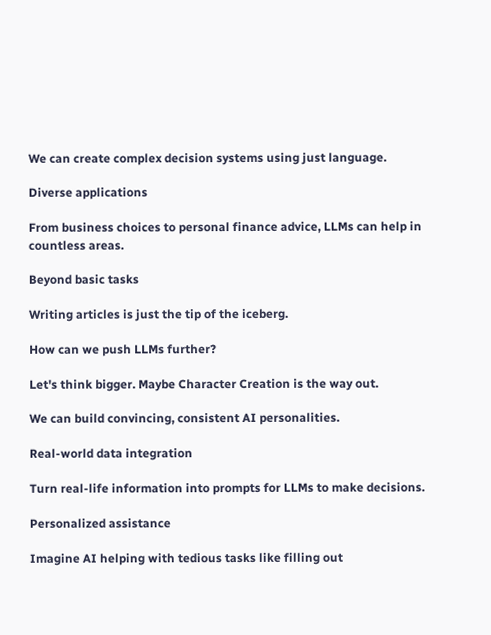We can create complex decision systems using just language.

Diverse applications

From business choices to personal finance advice, LLMs can help in countless areas.

Beyond basic tasks

Writing articles is just the tip of the iceberg.

How can we push LLMs further?

Let's think bigger. Maybe Character Creation is the way out.

We can build convincing, consistent AI personalities.

Real-world data integration

Turn real-life information into prompts for LLMs to make decisions.

Personalized assistance

Imagine AI helping with tedious tasks like filling out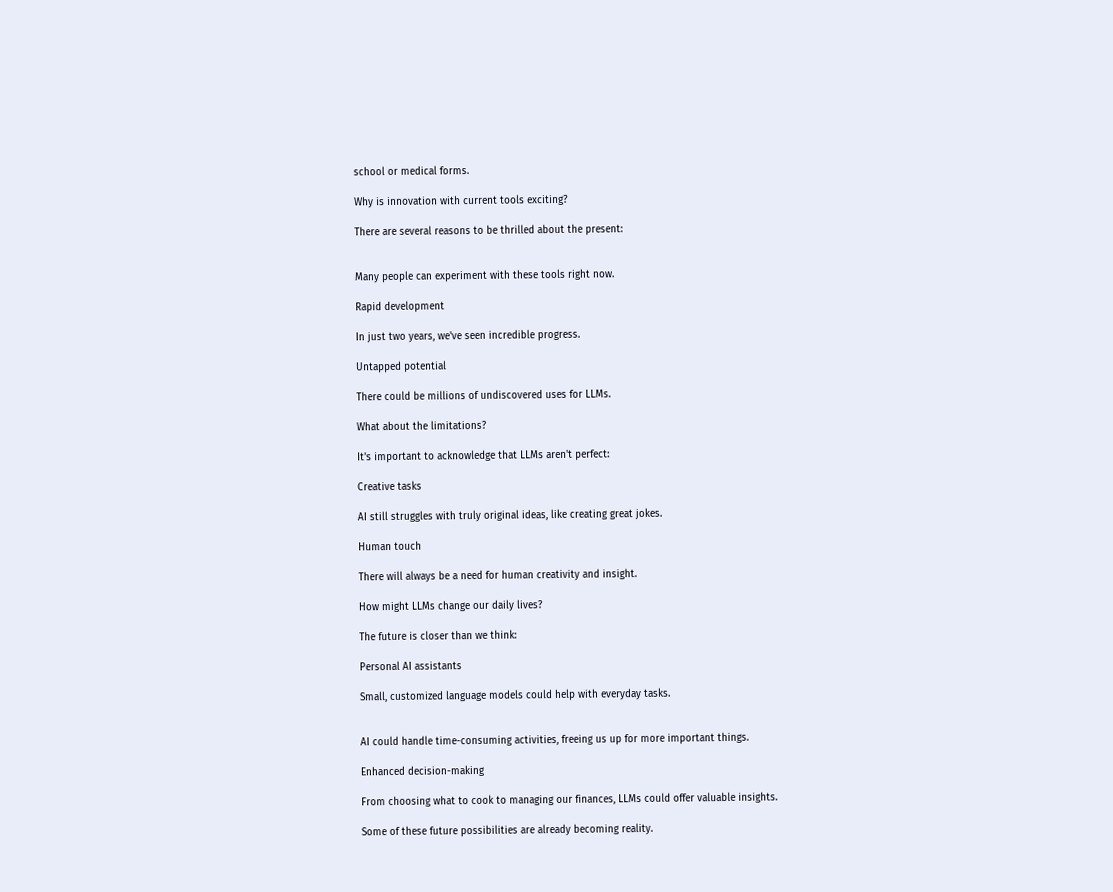school or medical forms.

Why is innovation with current tools exciting?

There are several reasons to be thrilled about the present:


Many people can experiment with these tools right now.

Rapid development

In just two years, we've seen incredible progress.

Untapped potential

There could be millions of undiscovered uses for LLMs.

What about the limitations?

It's important to acknowledge that LLMs aren't perfect:

Creative tasks

AI still struggles with truly original ideas, like creating great jokes.

Human touch

There will always be a need for human creativity and insight.

How might LLMs change our daily lives?

The future is closer than we think:

Personal AI assistants

Small, customized language models could help with everyday tasks.


AI could handle time-consuming activities, freeing us up for more important things.

Enhanced decision-making

From choosing what to cook to managing our finances, LLMs could offer valuable insights.

Some of these future possibilities are already becoming reality.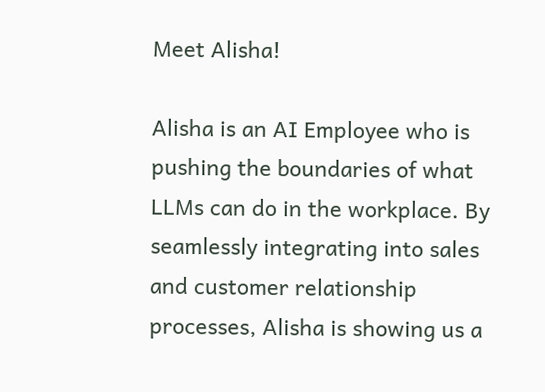Meet Alisha!

Alisha is an AI Employee who is pushing the boundaries of what LLMs can do in the workplace. By seamlessly integrating into sales and customer relationship processes, Alisha is showing us a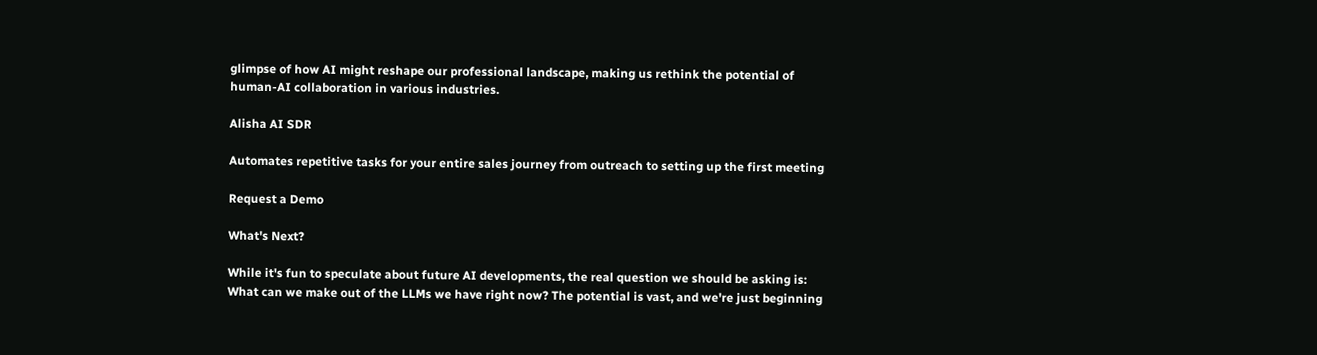glimpse of how AI might reshape our professional landscape, making us rethink the potential of human-AI collaboration in various industries.

Alisha AI SDR

Automates repetitive tasks for your entire sales journey from outreach to setting up the first meeting

Request a Demo

What's Next?

While it's fun to speculate about future AI developments, the real question we should be asking is: What can we make out of the LLMs we have right now? The potential is vast, and we're just beginning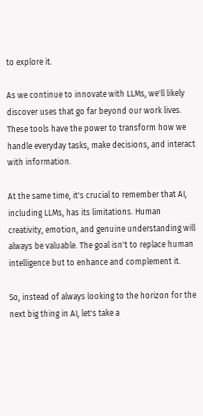to explore it.

As we continue to innovate with LLMs, we'll likely discover uses that go far beyond our work lives. These tools have the power to transform how we handle everyday tasks, make decisions, and interact with information.

At the same time, it's crucial to remember that AI, including LLMs, has its limitations. Human creativity, emotion, and genuine understanding will always be valuable. The goal isn't to replace human intelligence but to enhance and complement it.

So, instead of always looking to the horizon for the next big thing in AI, let's take a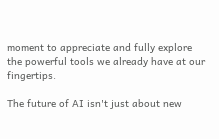moment to appreciate and fully explore the powerful tools we already have at our fingertips.

The future of AI isn't just about new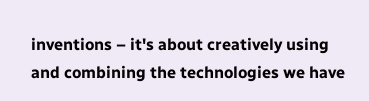inventions – it's about creatively using and combining the technologies we have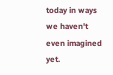today in ways we haven't even imagined yet.